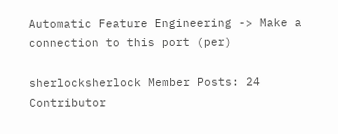Automatic Feature Engineering -> Make a connection to this port (per)

sherlocksherlock Member Posts: 24 Contributor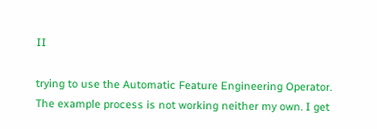II

trying to use the Automatic Feature Engineering Operator. The example process is not working neither my own. I get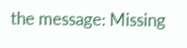the message: Missing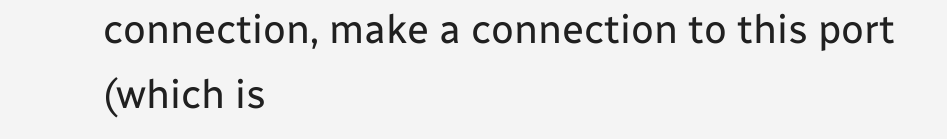connection, make a connection to this port (which is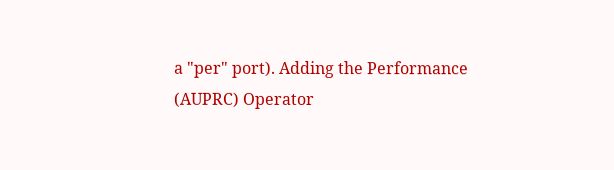a "per" port). Adding the Performance (AUPRC) Operator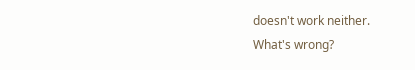doesn't work neither.
What's wrong?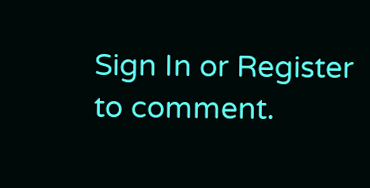Sign In or Register to comment.